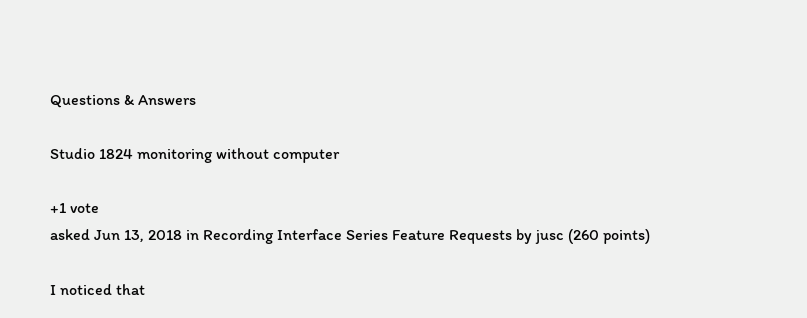Questions & Answers

Studio 1824 monitoring without computer

+1 vote
asked Jun 13, 2018 in Recording Interface Series Feature Requests by jusc (260 points)

I noticed that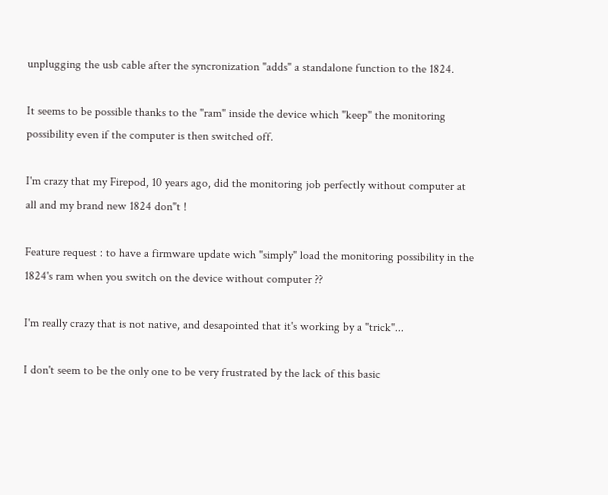unplugging the usb cable after the syncronization "adds" a standalone function to the 1824.

It seems to be possible thanks to the "ram" inside the device which "keep" the monitoring possibility even if the computer is then switched off.

I'm crazy that my Firepod, 10 years ago, did the monitoring job perfectly without computer at all and my brand new 1824 don"t !

Feature request : to have a firmware update wich "simply" load the monitoring possibility in the 1824's ram when you switch on the device without computer ??

I'm really crazy that is not native, and desapointed that it's working by a "trick"...

I don't seem to be the only one to be very frustrated by the lack of this basic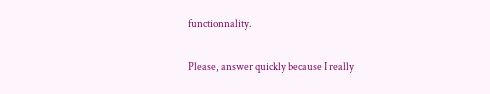functionnality.

Please, answer quickly because I really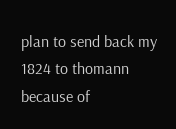plan to send back my 1824 to thomann because of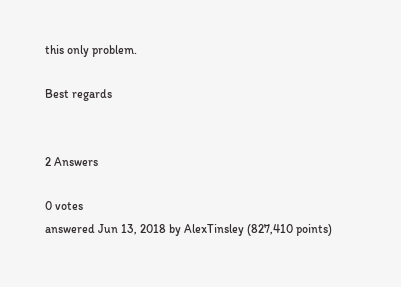this only problem.

Best regards


2 Answers

0 votes
answered Jun 13, 2018 by AlexTinsley (827,410 points)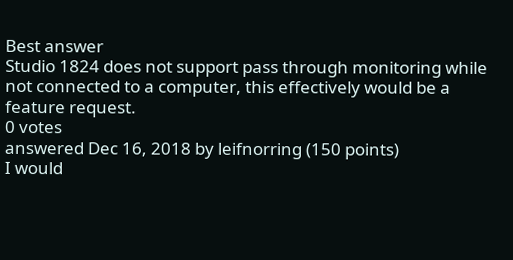Best answer
Studio 1824 does not support pass through monitoring while not connected to a computer, this effectively would be a feature request.
0 votes
answered Dec 16, 2018 by leifnorring (150 points)
I would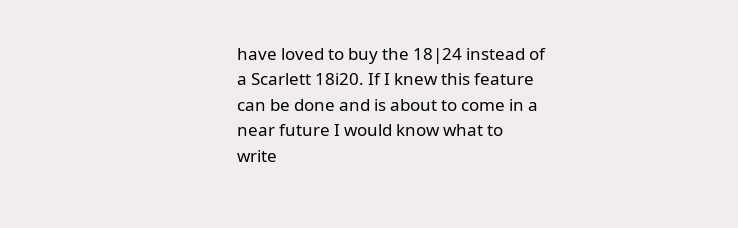have loved to buy the 18|24 instead of a Scarlett 18i20. If I knew this feature can be done and is about to come in a near future I would know what to write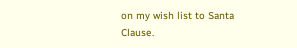on my wish list to Santa Clause.